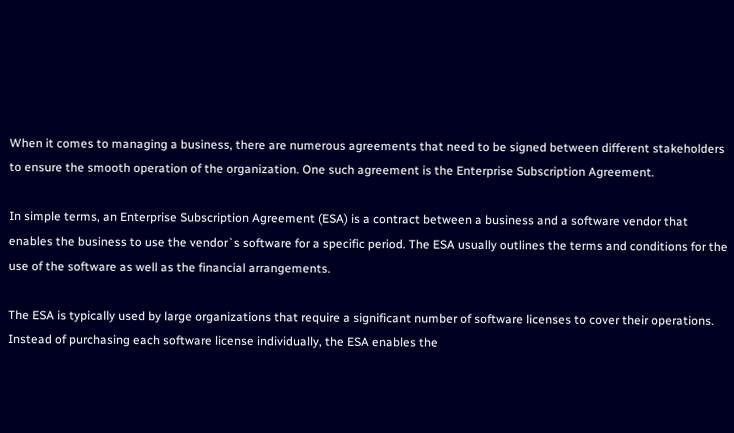When it comes to managing a business, there are numerous agreements that need to be signed between different stakeholders to ensure the smooth operation of the organization. One such agreement is the Enterprise Subscription Agreement.

In simple terms, an Enterprise Subscription Agreement (ESA) is a contract between a business and a software vendor that enables the business to use the vendor`s software for a specific period. The ESA usually outlines the terms and conditions for the use of the software as well as the financial arrangements.

The ESA is typically used by large organizations that require a significant number of software licenses to cover their operations. Instead of purchasing each software license individually, the ESA enables the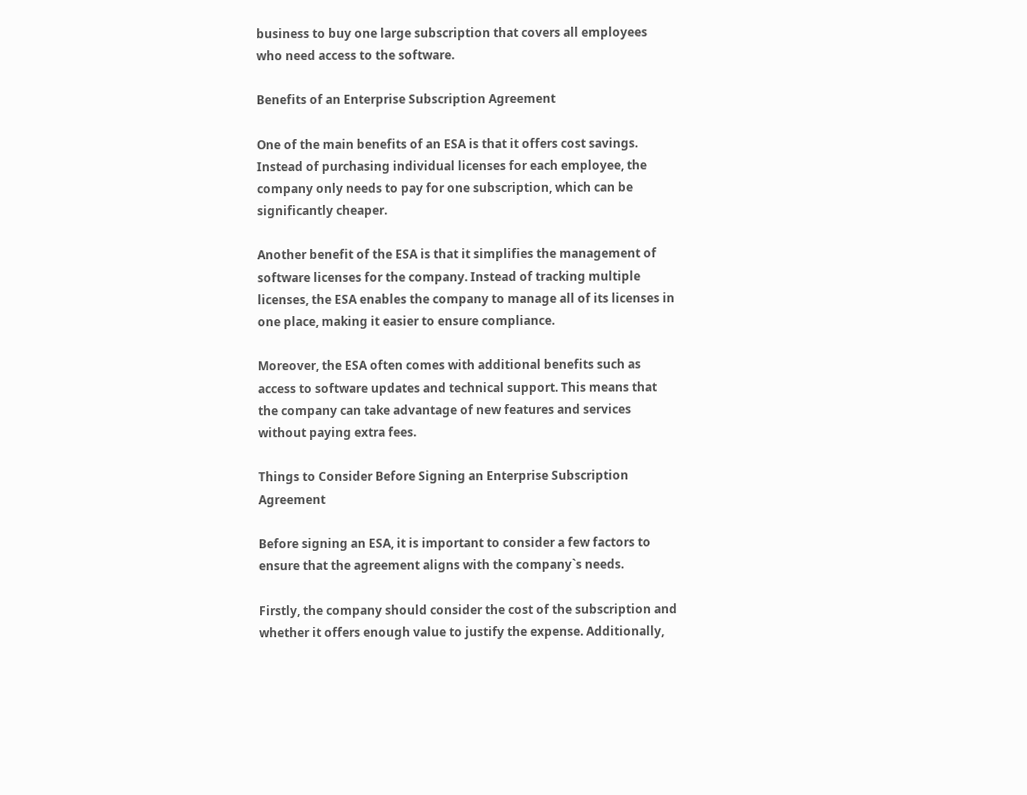business to buy one large subscription that covers all employees who need access to the software.

Benefits of an Enterprise Subscription Agreement

One of the main benefits of an ESA is that it offers cost savings. Instead of purchasing individual licenses for each employee, the company only needs to pay for one subscription, which can be significantly cheaper.

Another benefit of the ESA is that it simplifies the management of software licenses for the company. Instead of tracking multiple licenses, the ESA enables the company to manage all of its licenses in one place, making it easier to ensure compliance.

Moreover, the ESA often comes with additional benefits such as access to software updates and technical support. This means that the company can take advantage of new features and services without paying extra fees.

Things to Consider Before Signing an Enterprise Subscription Agreement

Before signing an ESA, it is important to consider a few factors to ensure that the agreement aligns with the company`s needs.

Firstly, the company should consider the cost of the subscription and whether it offers enough value to justify the expense. Additionally,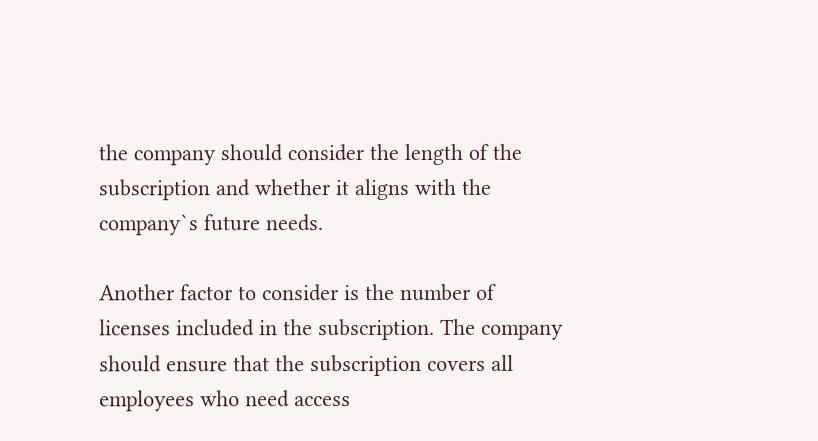the company should consider the length of the subscription and whether it aligns with the company`s future needs.

Another factor to consider is the number of licenses included in the subscription. The company should ensure that the subscription covers all employees who need access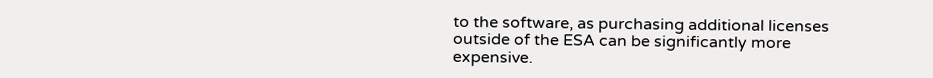to the software, as purchasing additional licenses outside of the ESA can be significantly more expensive.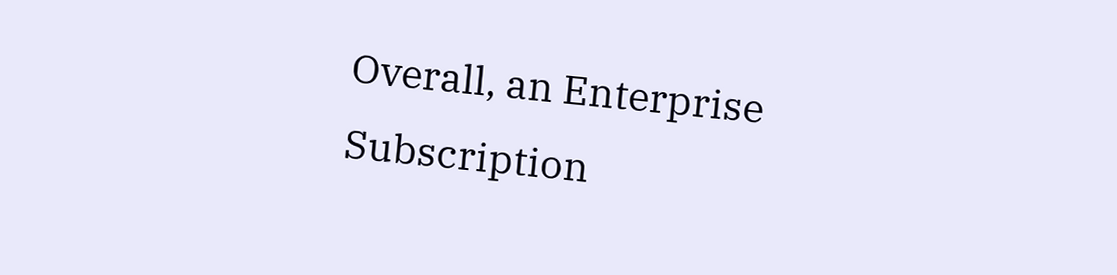Overall, an Enterprise Subscription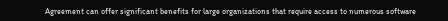Agreement can offer significant benefits for large organizations that require access to numerous software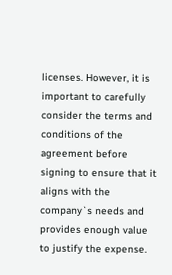licenses. However, it is important to carefully consider the terms and conditions of the agreement before signing to ensure that it aligns with the company`s needs and provides enough value to justify the expense.